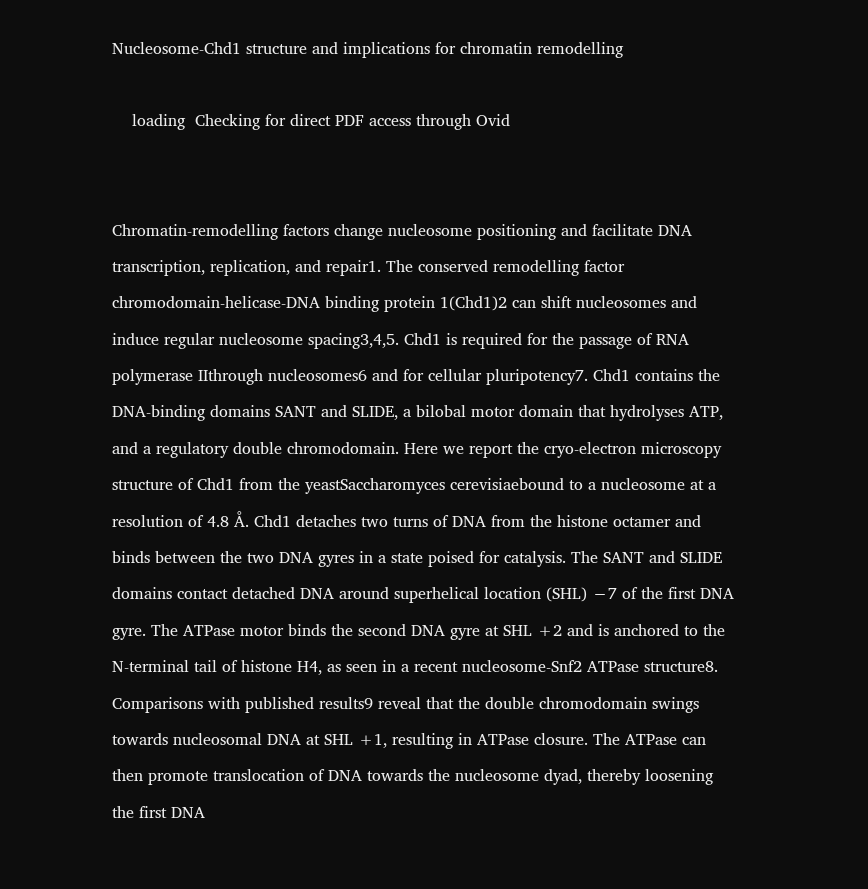Nucleosome-Chd1 structure and implications for chromatin remodelling

    loading  Checking for direct PDF access through Ovid


Chromatin-remodelling factors change nucleosome positioning and facilitate DNA transcription, replication, and repair1. The conserved remodelling factor chromodomain-helicase-DNA binding protein 1(Chd1)2 can shift nucleosomes and induce regular nucleosome spacing3,4,5. Chd1 is required for the passage of RNA polymerase IIthrough nucleosomes6 and for cellular pluripotency7. Chd1 contains the DNA-binding domains SANT and SLIDE, a bilobal motor domain that hydrolyses ATP, and a regulatory double chromodomain. Here we report the cryo-electron microscopy structure of Chd1 from the yeastSaccharomyces cerevisiaebound to a nucleosome at a resolution of 4.8 Å. Chd1 detaches two turns of DNA from the histone octamer and binds between the two DNA gyres in a state poised for catalysis. The SANT and SLIDE domains contact detached DNA around superhelical location (SHL) −7 of the first DNA gyre. The ATPase motor binds the second DNA gyre at SHL +2 and is anchored to the N-terminal tail of histone H4, as seen in a recent nucleosome-Snf2 ATPase structure8. Comparisons with published results9 reveal that the double chromodomain swings towards nucleosomal DNA at SHL +1, resulting in ATPase closure. The ATPase can then promote translocation of DNA towards the nucleosome dyad, thereby loosening the first DNA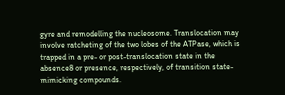gyre and remodelling the nucleosome. Translocation may involve ratcheting of the two lobes of the ATPase, which is trapped in a pre- or post-translocation state in the absence8 or presence, respectively, of transition state-mimicking compounds.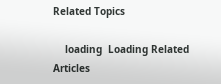Related Topics

    loading  Loading Related Articles